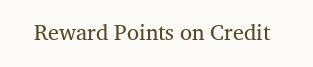Reward Points on Credit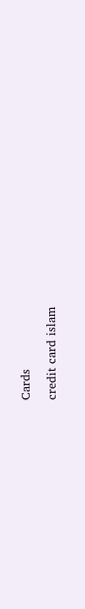Cards

credit card islam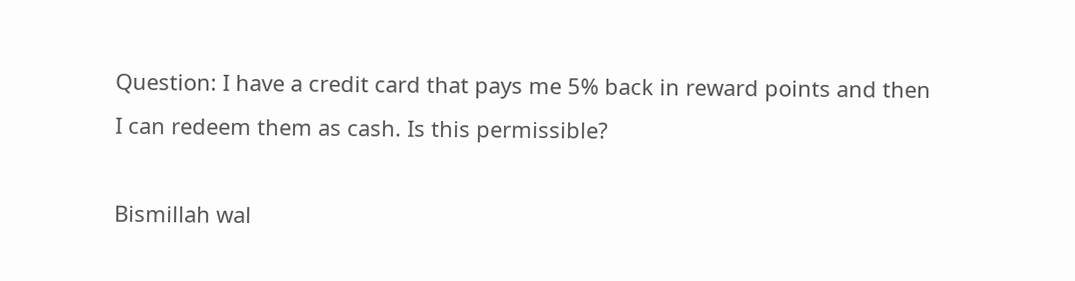Question: I have a credit card that pays me 5% back in reward points and then I can redeem them as cash. Is this permissible?

Bismillah wal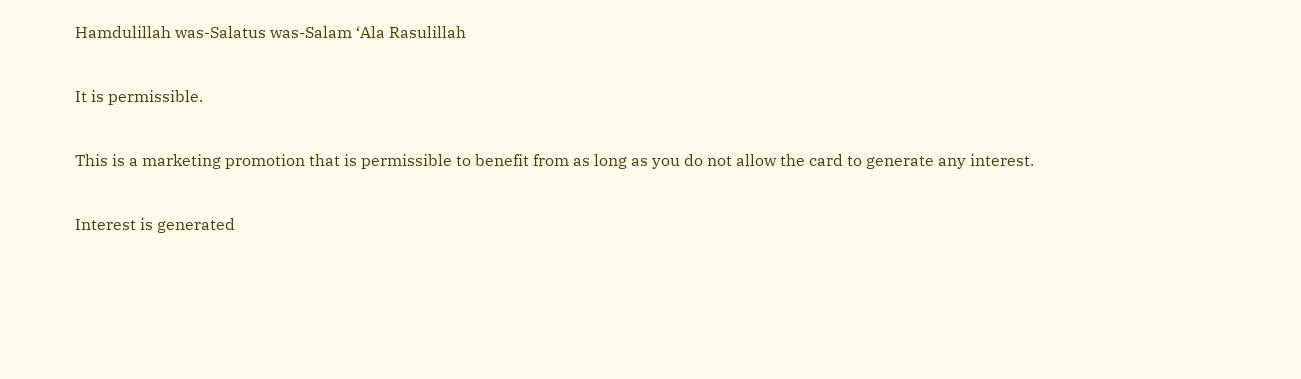Hamdulillah was-Salatus was-Salam ‘Ala Rasulillah

It is permissible.

This is a marketing promotion that is permissible to benefit from as long as you do not allow the card to generate any interest.

Interest is generated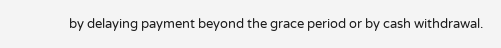by delaying payment beyond the grace period or by cash withdrawal.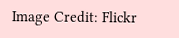Image Credit: Flickr